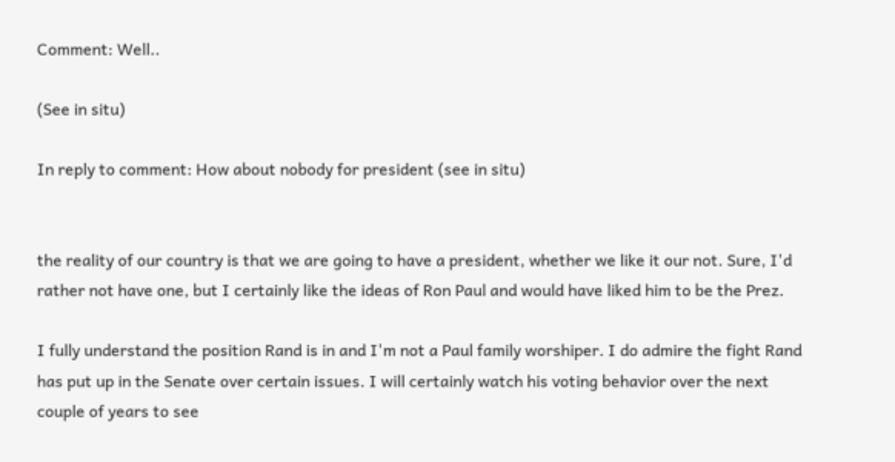Comment: Well..

(See in situ)

In reply to comment: How about nobody for president (see in situ)


the reality of our country is that we are going to have a president, whether we like it our not. Sure, I'd rather not have one, but I certainly like the ideas of Ron Paul and would have liked him to be the Prez.

I fully understand the position Rand is in and I'm not a Paul family worshiper. I do admire the fight Rand has put up in the Senate over certain issues. I will certainly watch his voting behavior over the next couple of years to see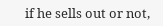if he sells out or not,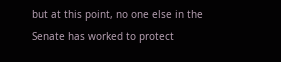but at this point, no one else in the Senate has worked to protect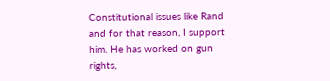Constitutional issues like Rand and for that reason, I support him. He has worked on gun rights,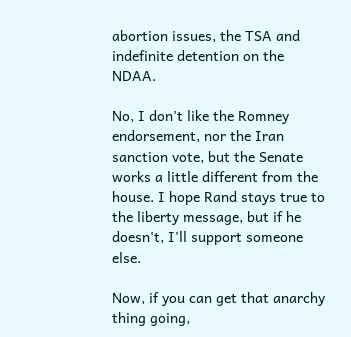abortion issues, the TSA and indefinite detention on the NDAA.

No, I don't like the Romney endorsement, nor the Iran sanction vote, but the Senate works a little different from the house. I hope Rand stays true to the liberty message, but if he doesn't, I'll support someone else.

Now, if you can get that anarchy thing going,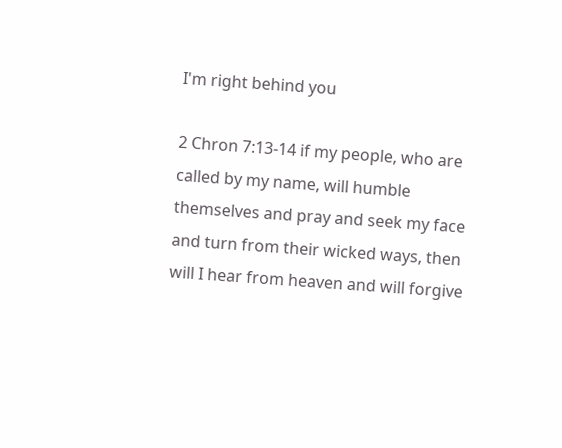I'm right behind you

2 Chron 7:13-14 if my people, who are called by my name, will humble themselves and pray and seek my face and turn from their wicked ways, then will I hear from heaven and will forgive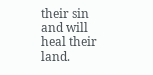their sin and will heal their land.